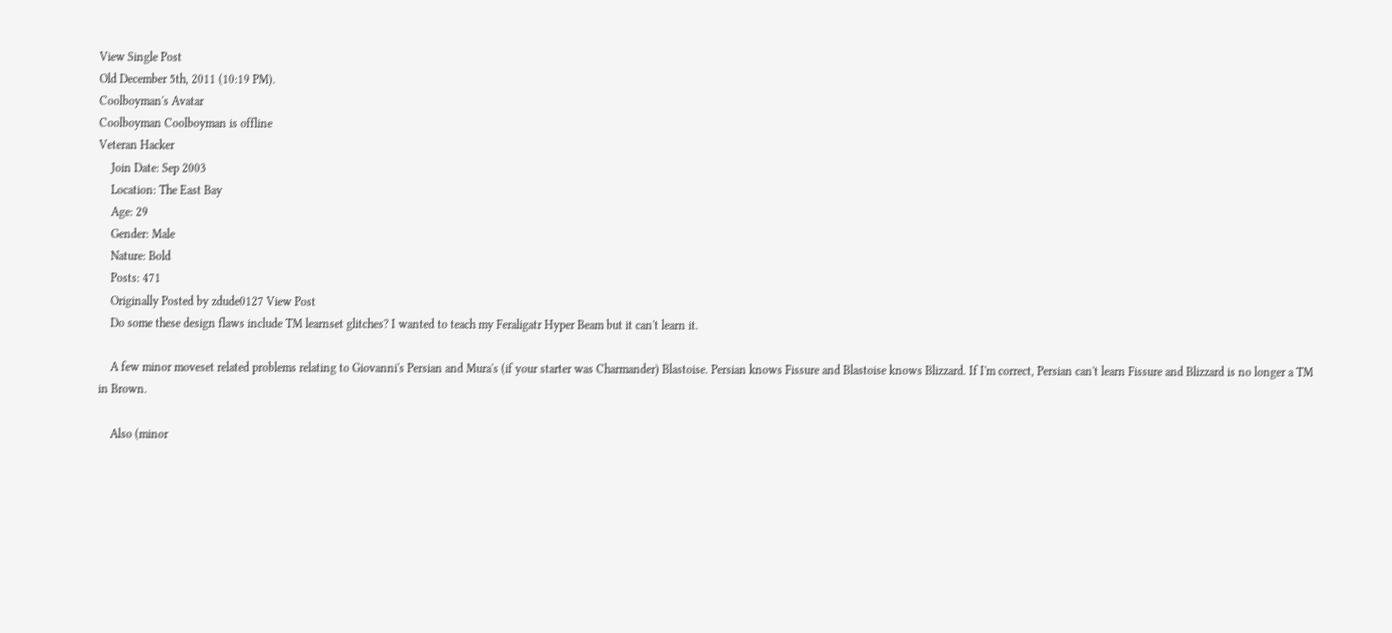View Single Post
Old December 5th, 2011 (10:19 PM).
Coolboyman's Avatar
Coolboyman Coolboyman is offline
Veteran Hacker
    Join Date: Sep 2003
    Location: The East Bay
    Age: 29
    Gender: Male
    Nature: Bold
    Posts: 471
    Originally Posted by zdude0127 View Post
    Do some these design flaws include TM learnset glitches? I wanted to teach my Feraligatr Hyper Beam but it can't learn it.

    A few minor moveset related problems relating to Giovanni's Persian and Mura's (if your starter was Charmander) Blastoise. Persian knows Fissure and Blastoise knows Blizzard. If I'm correct, Persian can't learn Fissure and Blizzard is no longer a TM in Brown.

    Also (minor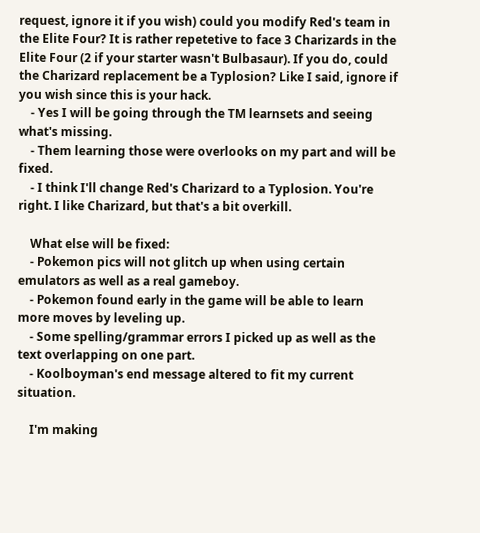request, ignore it if you wish) could you modify Red's team in the Elite Four? It is rather repetetive to face 3 Charizards in the Elite Four (2 if your starter wasn't Bulbasaur). If you do, could the Charizard replacement be a Typlosion? Like I said, ignore if you wish since this is your hack.
    - Yes I will be going through the TM learnsets and seeing what's missing.
    - Them learning those were overlooks on my part and will be fixed.
    - I think I'll change Red's Charizard to a Typlosion. You're right. I like Charizard, but that's a bit overkill.

    What else will be fixed:
    - Pokemon pics will not glitch up when using certain emulators as well as a real gameboy.
    - Pokemon found early in the game will be able to learn more moves by leveling up.
    - Some spelling/grammar errors I picked up as well as the text overlapping on one part.
    - Koolboyman's end message altered to fit my current situation.

    I'm making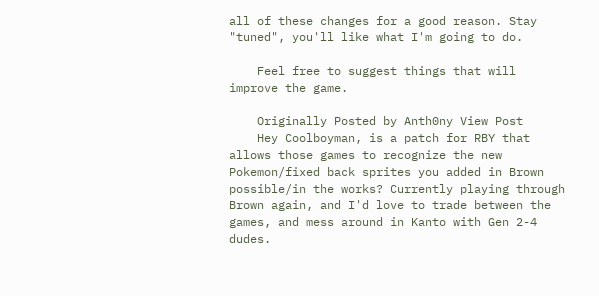all of these changes for a good reason. Stay "tuned", you'll like what I'm going to do.

    Feel free to suggest things that will improve the game.

    Originally Posted by Anth0ny View Post
    Hey Coolboyman, is a patch for RBY that allows those games to recognize the new Pokemon/fixed back sprites you added in Brown possible/in the works? Currently playing through Brown again, and I'd love to trade between the games, and mess around in Kanto with Gen 2-4 dudes.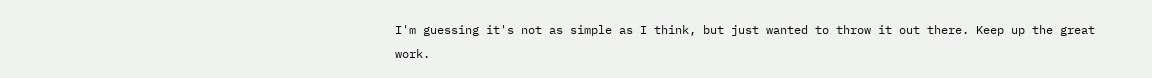I'm guessing it's not as simple as I think, but just wanted to throw it out there. Keep up the great work.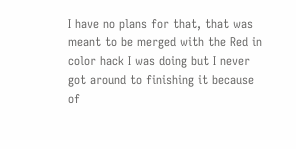I have no plans for that, that was meant to be merged with the Red in color hack I was doing but I never got around to finishing it because of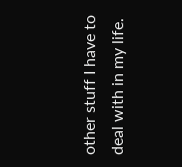other stuff I have to deal with in my life.